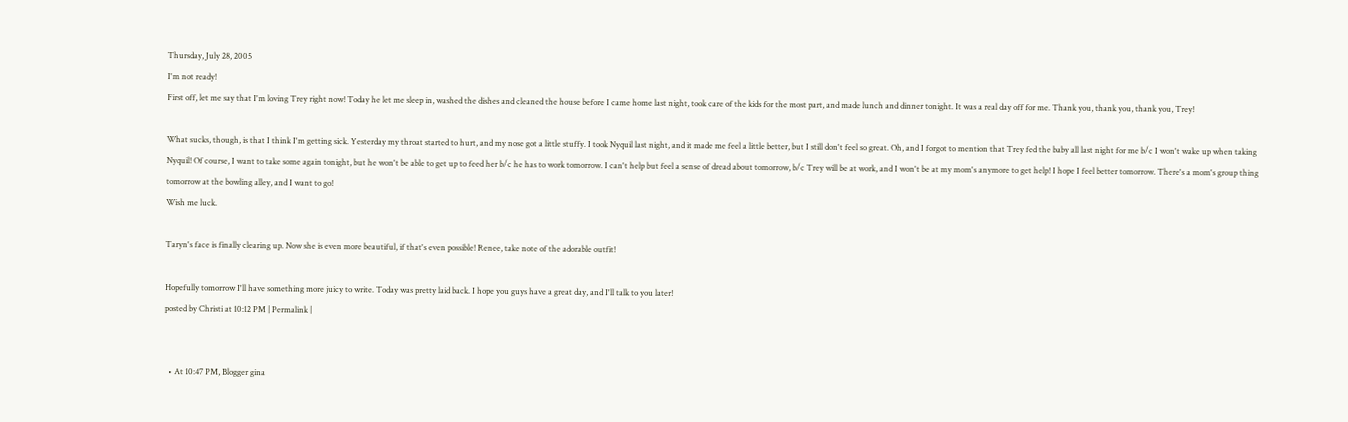Thursday, July 28, 2005
I'm not ready!
First off, let me say that I'm loving Trey right now! Today he let me sleep in, washed the dishes and cleaned the house before I came home last night, took care of the kids for the most part, and made lunch and dinner tonight. It was a real day off for me. Thank you, thank you, thank you, Trey!

What sucks, though, is that I think I'm getting sick. Yesterday my throat started to hurt, and my nose got a little stuffy. I took Nyquil last night, and it made me feel a little better, but I still don't feel so great. Oh, and I forgot to mention that Trey fed the baby all last night for me b/c I won't wake up when taking Nyquil! Of course, I want to take some again tonight, but he won't be able to get up to feed her b/c he has to work tomorrow. I can't help but feel a sense of dread about tomorrow, b/c Trey will be at work, and I won't be at my mom's anymore to get help! I hope I feel better tomorrow. There's a mom's group thing tomorrow at the bowling alley, and I want to go!
Wish me luck.

Taryn's face is finally clearing up. Now she is even more beautiful, if that's even possible! Renee, take note of the adorable outfit!

Hopefully tomorrow I'll have something more juicy to write. Today was pretty laid back. I hope you guys have a great day, and I'll talk to you later!
posted by Christi at 10:12 PM | Permalink |


  • At 10:47 PM, Blogger gina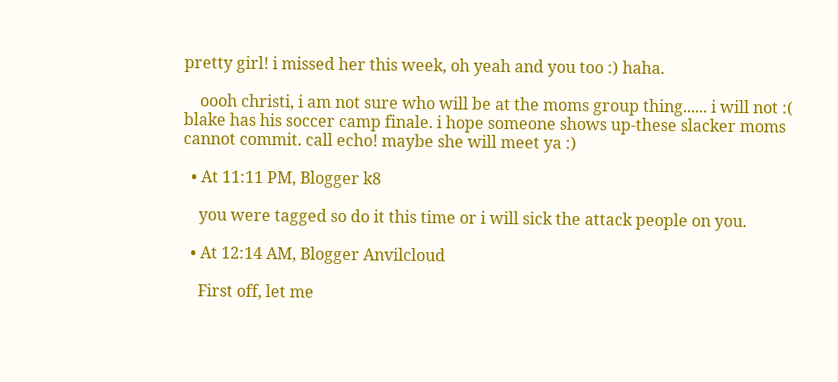pretty girl! i missed her this week, oh yeah and you too :) haha.

    oooh christi, i am not sure who will be at the moms group thing...... i will not :( blake has his soccer camp finale. i hope someone shows up-these slacker moms cannot commit. call echo! maybe she will meet ya :)

  • At 11:11 PM, Blogger k8

    you were tagged so do it this time or i will sick the attack people on you.

  • At 12:14 AM, Blogger Anvilcloud

    First off, let me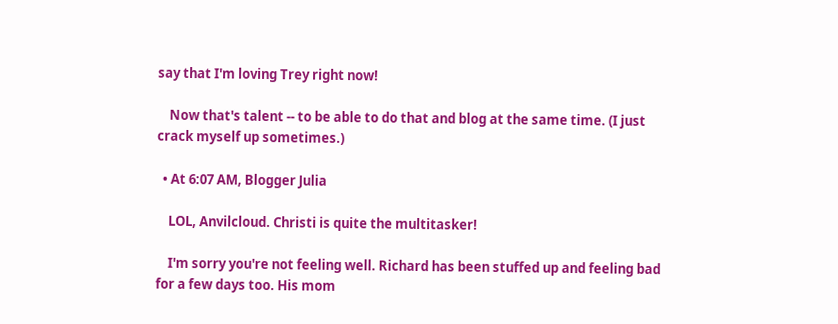say that I'm loving Trey right now!

    Now that's talent -- to be able to do that and blog at the same time. (I just crack myself up sometimes.)

  • At 6:07 AM, Blogger Julia

    LOL, Anvilcloud. Christi is quite the multitasker!

    I'm sorry you're not feeling well. Richard has been stuffed up and feeling bad for a few days too. His mom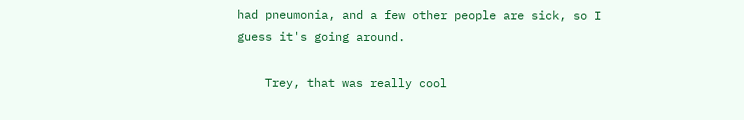had pneumonia, and a few other people are sick, so I guess it's going around.

    Trey, that was really cool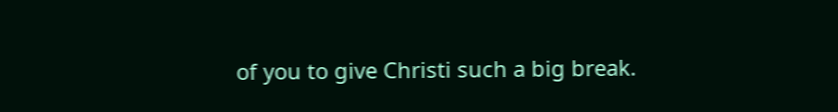of you to give Christi such a big break.